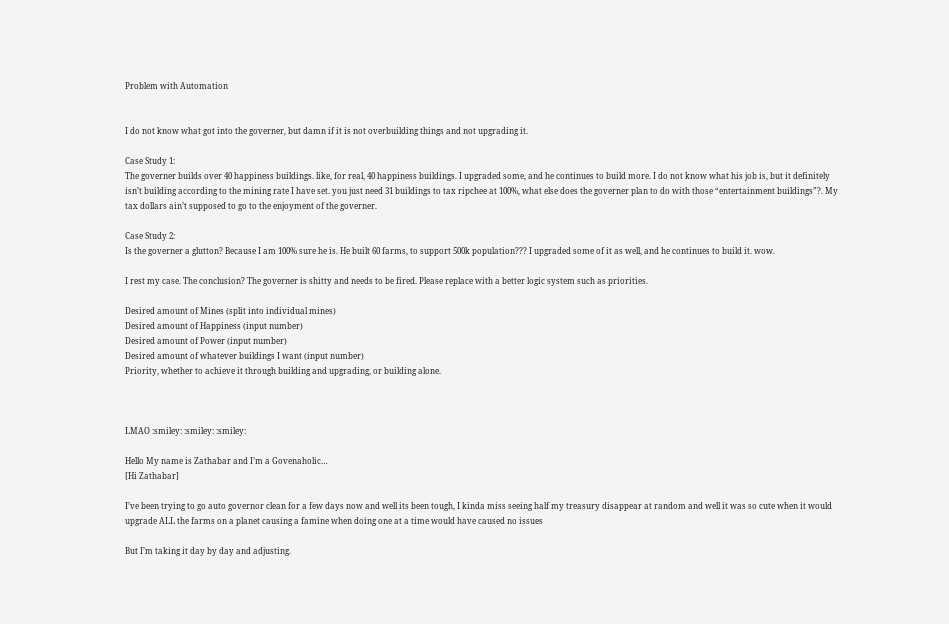Problem with Automation


I do not know what got into the governer, but damn if it is not overbuilding things and not upgrading it.

Case Study 1:
The governer builds over 40 happiness buildings. like, for real, 40 happiness buildings. I upgraded some, and he continues to build more. I do not know what his job is, but it definitely isn’t building according to the mining rate I have set. you just need 31 buildings to tax ripchee at 100%, what else does the governer plan to do with those “entertainment buildings”?. My tax dollars ain’t supposed to go to the enjoyment of the governer.

Case Study 2:
Is the governer a glutton? Because I am 100% sure he is. He built 60 farms, to support 500k population??? I upgraded some of it as well, and he continues to build it. wow.

I rest my case. The conclusion? The governer is shitty and needs to be fired. Please replace with a better logic system such as priorities.

Desired amount of Mines (split into individual mines)
Desired amount of Happiness (input number)
Desired amount of Power (input number)
Desired amount of whatever buildings I want (input number)
Priority, whether to achieve it through building and upgrading, or building alone.



LMAO :smiley: :smiley: :smiley:

Hello My name is Zathabar and I’m a Govenaholic…
[Hi Zathabar]

I’ve been trying to go auto governor clean for a few days now and well its been tough, I kinda miss seeing half my treasury disappear at random and well it was so cute when it would upgrade ALL the farms on a planet causing a famine when doing one at a time would have caused no issues

But I’m taking it day by day and adjusting.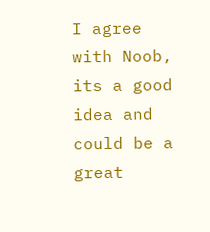I agree with Noob, its a good idea and could be a great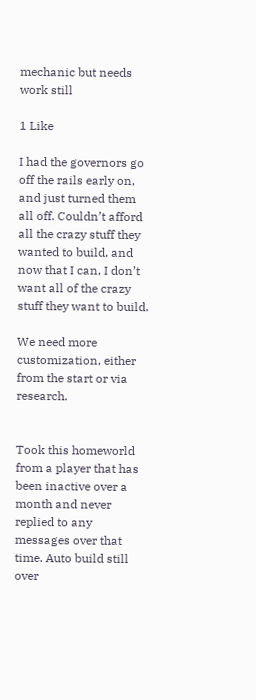mechanic but needs work still

1 Like

I had the governors go off the rails early on, and just turned them all off. Couldn’t afford all the crazy stuff they wanted to build, and now that I can, I don’t want all of the crazy stuff they want to build.

We need more customization, either from the start or via research.


Took this homeworld from a player that has been inactive over a month and never replied to any messages over that time. Auto build still over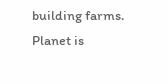building farms. Planet is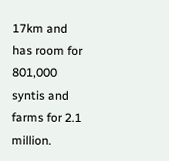17km and has room for 801,000 syntis and farms for 2.1 million.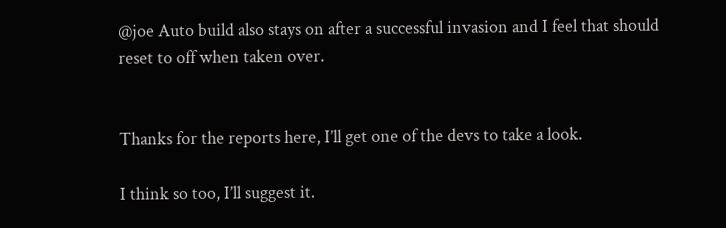@joe Auto build also stays on after a successful invasion and I feel that should reset to off when taken over.


Thanks for the reports here, I’ll get one of the devs to take a look.

I think so too, I’ll suggest it.